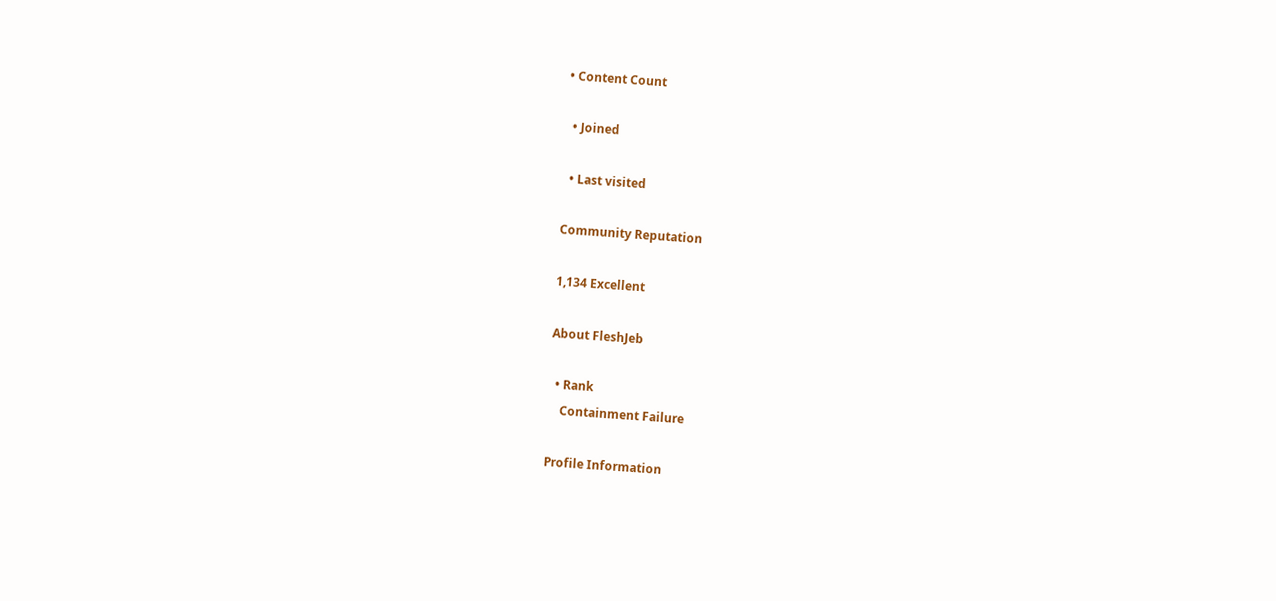• Content Count

  • Joined

  • Last visited

Community Reputation

1,134 Excellent

About FleshJeb

  • Rank
    Containment Failure

Profile Information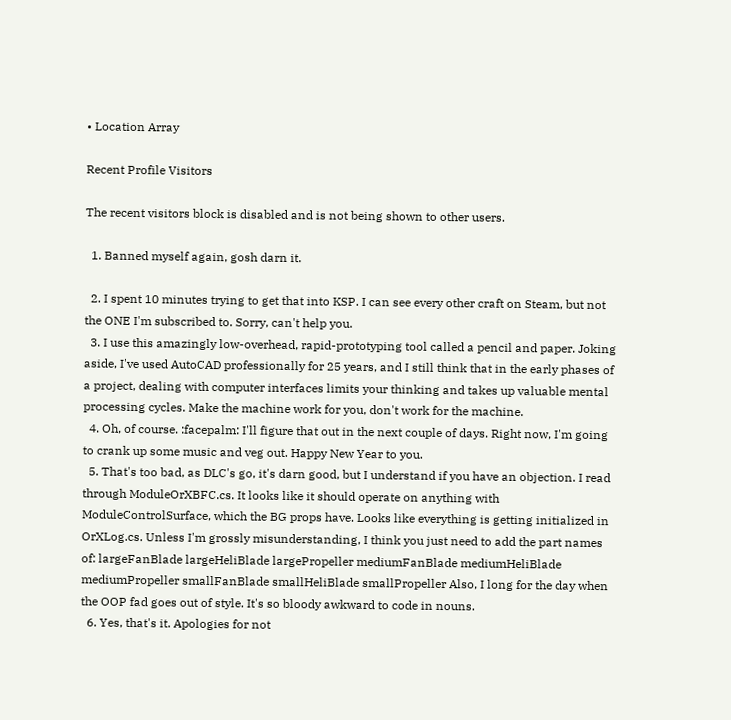• Location Array

Recent Profile Visitors

The recent visitors block is disabled and is not being shown to other users.

  1. Banned myself again, gosh darn it.

  2. I spent 10 minutes trying to get that into KSP. I can see every other craft on Steam, but not the ONE I'm subscribed to. Sorry, can't help you.
  3. I use this amazingly low-overhead, rapid-prototyping tool called a pencil and paper. Joking aside, I've used AutoCAD professionally for 25 years, and I still think that in the early phases of a project, dealing with computer interfaces limits your thinking and takes up valuable mental processing cycles. Make the machine work for you, don't work for the machine.
  4. Oh, of course. :facepalm: I'll figure that out in the next couple of days. Right now, I'm going to crank up some music and veg out. Happy New Year to you.
  5. That's too bad, as DLC's go, it's darn good, but I understand if you have an objection. I read through ModuleOrXBFC.cs. It looks like it should operate on anything with ModuleControlSurface, which the BG props have. Looks like everything is getting initialized in OrXLog.cs. Unless I'm grossly misunderstanding, I think you just need to add the part names of: largeFanBlade largeHeliBlade largePropeller mediumFanBlade mediumHeliBlade mediumPropeller smallFanBlade smallHeliBlade smallPropeller Also, I long for the day when the OOP fad goes out of style. It's so bloody awkward to code in nouns.
  6. Yes, that's it. Apologies for not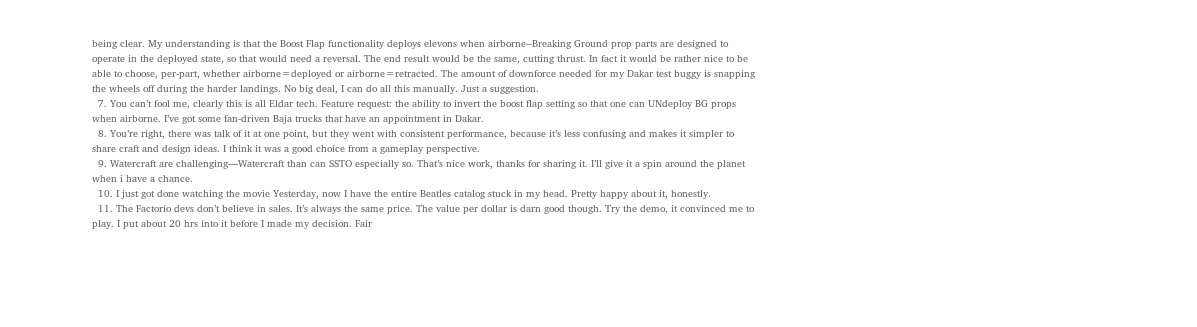being clear. My understanding is that the Boost Flap functionality deploys elevons when airborne--Breaking Ground prop parts are designed to operate in the deployed state, so that would need a reversal. The end result would be the same, cutting thrust. In fact it would be rather nice to be able to choose, per-part, whether airborne=deployed or airborne=retracted. The amount of downforce needed for my Dakar test buggy is snapping the wheels off during the harder landings. No big deal, I can do all this manually. Just a suggestion.
  7. You can’t fool me, clearly this is all Eldar tech. Feature request: the ability to invert the boost flap setting so that one can UNdeploy BG props when airborne. I’ve got some fan-driven Baja trucks that have an appointment in Dakar.
  8. You’re right, there was talk of it at one point, but they went with consistent performance, because it’s less confusing and makes it simpler to share craft and design ideas. I think it was a good choice from a gameplay perspective.
  9. Watercraft are challenging—Watercraft than can SSTO especially so. That’s nice work, thanks for sharing it. I’ll give it a spin around the planet when i have a chance.
  10. I just got done watching the movie Yesterday, now I have the entire Beatles catalog stuck in my head. Pretty happy about it, honestly.
  11. The Factorio devs don’t believe in sales. It’s always the same price. The value per dollar is darn good though. Try the demo, it convinced me to play. I put about 20 hrs into it before I made my decision. Fair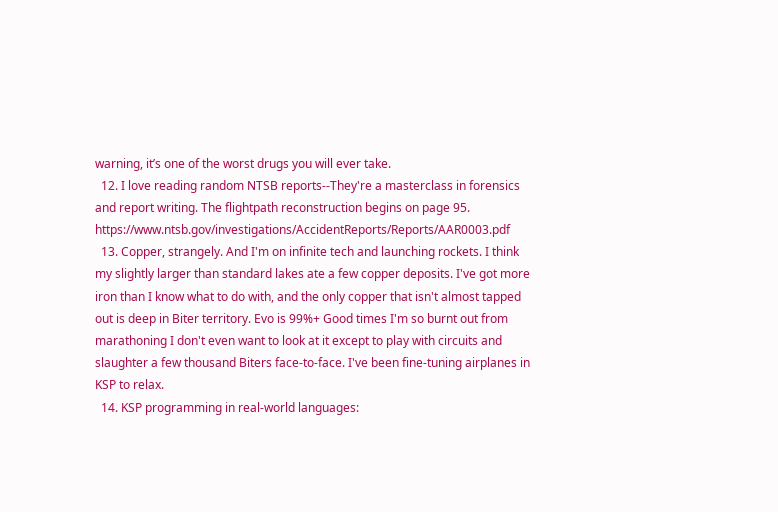warning, it’s one of the worst drugs you will ever take.
  12. I love reading random NTSB reports--They're a masterclass in forensics and report writing. The flightpath reconstruction begins on page 95. https://www.ntsb.gov/investigations/AccidentReports/Reports/AAR0003.pdf
  13. Copper, strangely. And I'm on infinite tech and launching rockets. I think my slightly larger than standard lakes ate a few copper deposits. I've got more iron than I know what to do with, and the only copper that isn't almost tapped out is deep in Biter territory. Evo is 99%+ Good times I'm so burnt out from marathoning I don't even want to look at it except to play with circuits and slaughter a few thousand Biters face-to-face. I've been fine-tuning airplanes in KSP to relax.
  14. KSP programming in real-world languages: